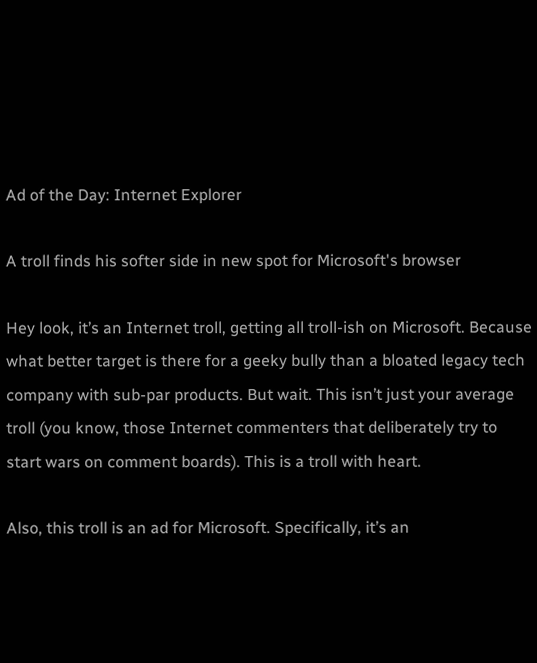Ad of the Day: Internet Explorer

A troll finds his softer side in new spot for Microsoft's browser

Hey look, it’s an Internet troll, getting all troll-ish on Microsoft. Because what better target is there for a geeky bully than a bloated legacy tech company with sub-par products. But wait. This isn’t just your average troll (you know, those Internet commenters that deliberately try to start wars on comment boards). This is a troll with heart.

Also, this troll is an ad for Microsoft. Specifically, it’s an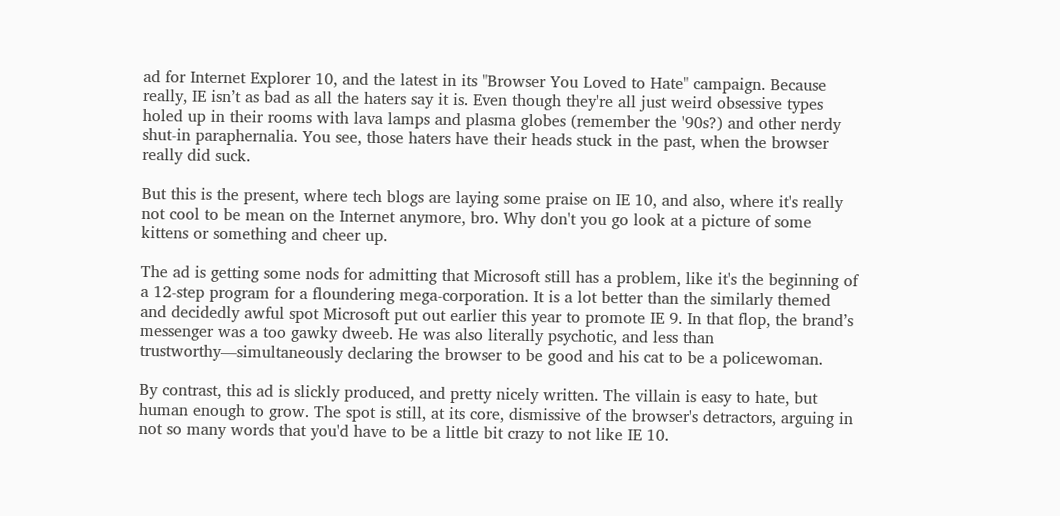ad for Internet Explorer 10, and the latest in its "Browser You Loved to Hate" campaign. Because really, IE isn’t as bad as all the haters say it is. Even though they're all just weird obsessive types holed up in their rooms with lava lamps and plasma globes (remember the '90s?) and other nerdy shut-in paraphernalia. You see, those haters have their heads stuck in the past, when the browser really did suck.

But this is the present, where tech blogs are laying some praise on IE 10, and also, where it's really not cool to be mean on the Internet anymore, bro. Why don't you go look at a picture of some kittens or something and cheer up.

The ad is getting some nods for admitting that Microsoft still has a problem, like it's the beginning of a 12-step program for a floundering mega-corporation. It is a lot better than the similarly themed and decidedly awful spot Microsoft put out earlier this year to promote IE 9. In that flop, the brand’s messenger was a too gawky dweeb. He was also literally psychotic, and less than trustworthy—simultaneously declaring the browser to be good and his cat to be a policewoman.

By contrast, this ad is slickly produced, and pretty nicely written. The villain is easy to hate, but human enough to grow. The spot is still, at its core, dismissive of the browser's detractors, arguing in not so many words that you'd have to be a little bit crazy to not like IE 10.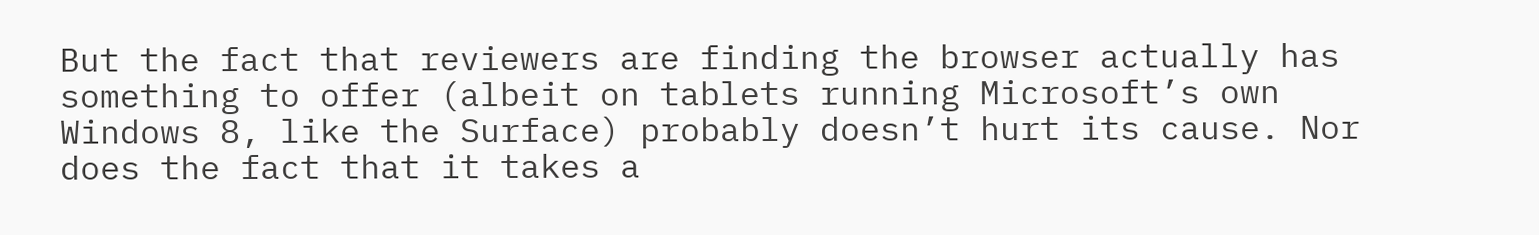But the fact that reviewers are finding the browser actually has something to offer (albeit on tablets running Microsoft’s own Windows 8, like the Surface) probably doesn’t hurt its cause. Nor does the fact that it takes a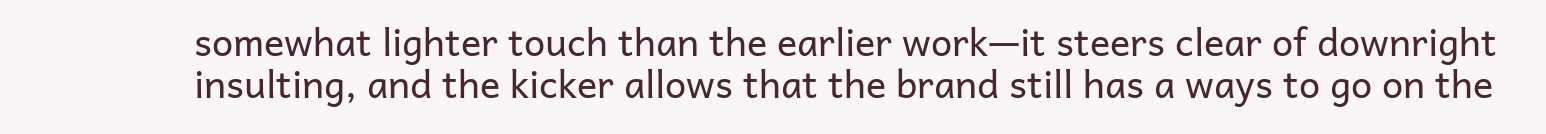somewhat lighter touch than the earlier work—it steers clear of downright insulting, and the kicker allows that the brand still has a ways to go on the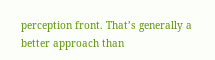perception front. That’s generally a better approach than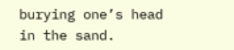burying one’s head in the sand.